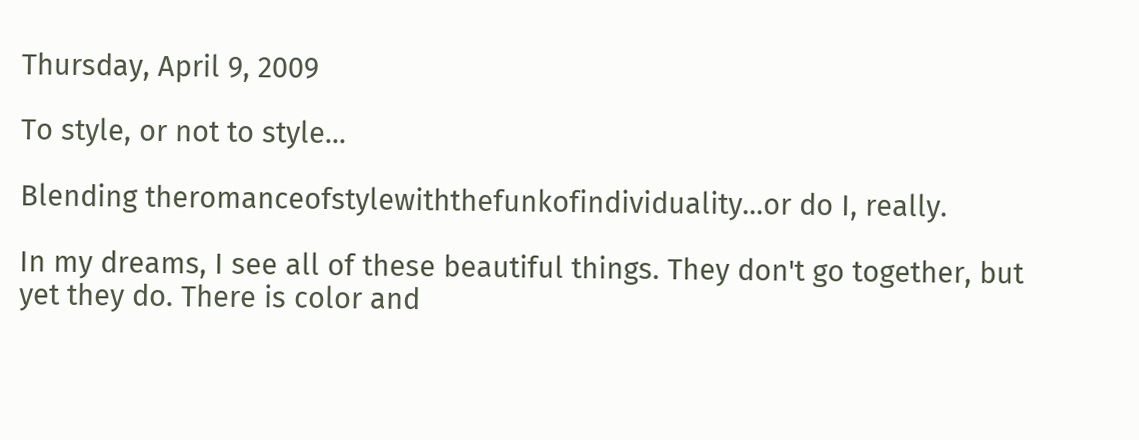Thursday, April 9, 2009

To style, or not to style...

Blending theromanceofstylewiththefunkofindividuality...or do I, really.

In my dreams, I see all of these beautiful things. They don't go together, but yet they do. There is color and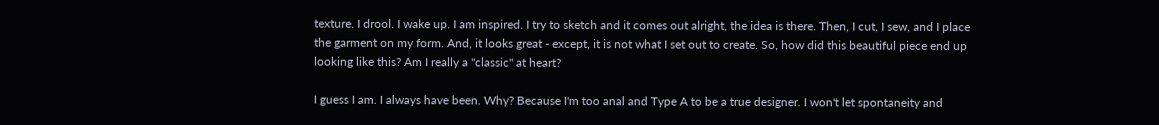texture. I drool. I wake up. I am inspired. I try to sketch and it comes out alright, the idea is there. Then, I cut, I sew, and I place the garment on my form. And, it looks great - except, it is not what I set out to create. So, how did this beautiful piece end up looking like this? Am I really a "classic" at heart?

I guess I am. I always have been. Why? Because I'm too anal and Type A to be a true designer. I won't let spontaneity and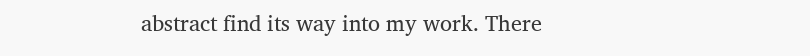abstract find its way into my work. There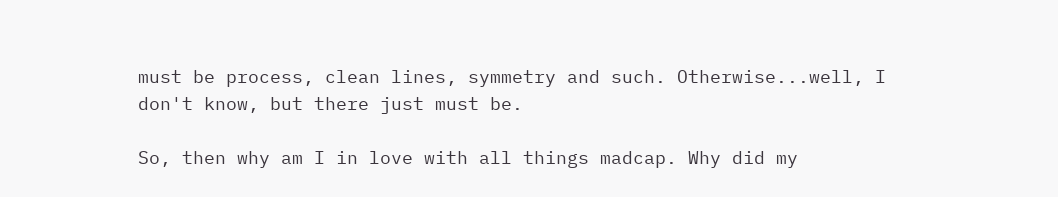must be process, clean lines, symmetry and such. Otherwise...well, I don't know, but there just must be.

So, then why am I in love with all things madcap. Why did my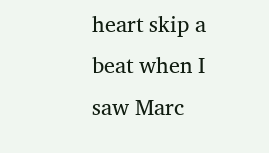heart skip a beat when I saw Marc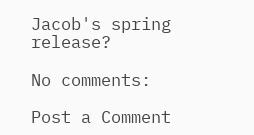Jacob's spring release?

No comments:

Post a Comment